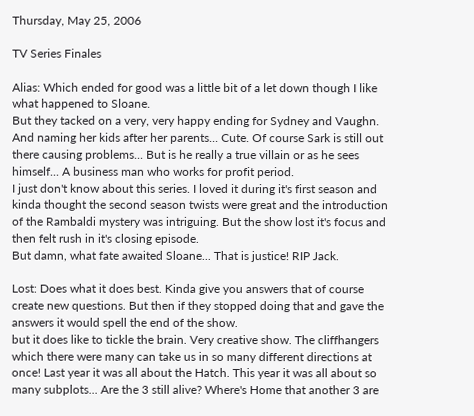Thursday, May 25, 2006

TV Series Finales

Alias: Which ended for good was a little bit of a let down though I like what happened to Sloane.
But they tacked on a very, very happy ending for Sydney and Vaughn. And naming her kids after her parents... Cute. Of course Sark is still out there causing problems... But is he really a true villain or as he sees himself... A business man who works for profit period.
I just don't know about this series. I loved it during it's first season and kinda thought the second season twists were great and the introduction of the Rambaldi mystery was intriguing. But the show lost it's focus and then felt rush in it's closing episode.
But damn, what fate awaited Sloane... That is justice! RIP Jack.

Lost: Does what it does best. Kinda give you answers that of course create new questions. But then if they stopped doing that and gave the answers it would spell the end of the show.
but it does like to tickle the brain. Very creative show. The cliffhangers which there were many can take us in so many different directions at once! Last year it was all about the Hatch. This year it was all about so many subplots... Are the 3 still alive? Where's Home that another 3 are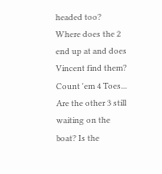headed too? Where does the 2 end up at and does Vincent find them? Count 'em 4 Toes... Are the other 3 still waiting on the boat? Is the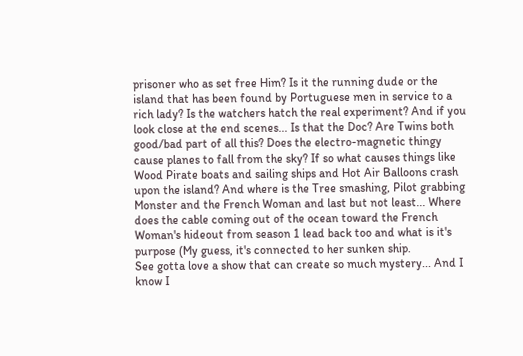prisoner who as set free Him? Is it the running dude or the island that has been found by Portuguese men in service to a rich lady? Is the watchers hatch the real experiment? And if you look close at the end scenes... Is that the Doc? Are Twins both good/bad part of all this? Does the electro-magnetic thingy cause planes to fall from the sky? If so what causes things like Wood Pirate boats and sailing ships and Hot Air Balloons crash upon the island? And where is the Tree smashing, Pilot grabbing Monster and the French Woman and last but not least... Where does the cable coming out of the ocean toward the French Woman's hideout from season 1 lead back too and what is it's purpose (My guess, it's connected to her sunken ship.
See gotta love a show that can create so much mystery... And I know I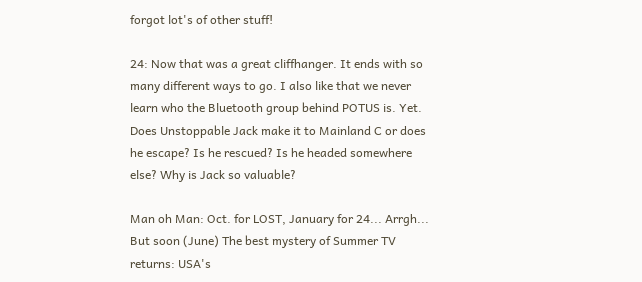forgot lot's of other stuff!

24: Now that was a great cliffhanger. It ends with so many different ways to go. I also like that we never learn who the Bluetooth group behind POTUS is. Yet. Does Unstoppable Jack make it to Mainland C or does he escape? Is he rescued? Is he headed somewhere else? Why is Jack so valuable?

Man oh Man: Oct. for LOST, January for 24... Arrgh... But soon (June) The best mystery of Summer TV returns: USA's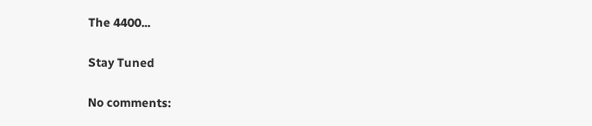The 4400...

Stay Tuned

No comments: